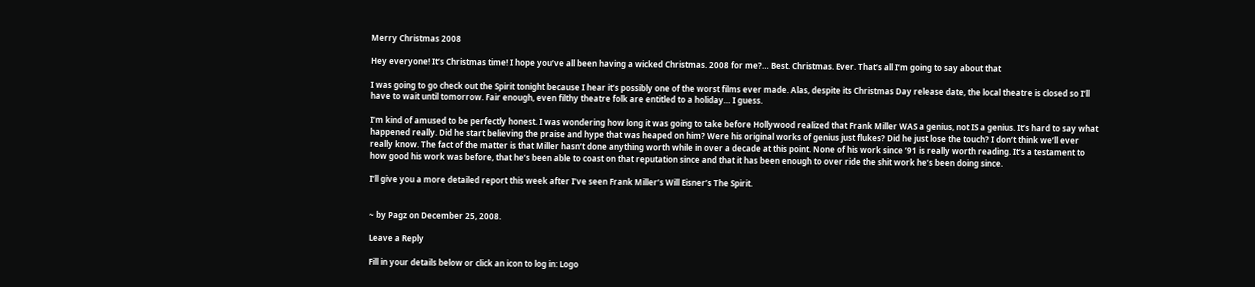Merry Christmas 2008

Hey everyone! It’s Christmas time! I hope you’ve all been having a wicked Christmas. 2008 for me?… Best. Christmas. Ever. That’s all I’m going to say about that

I was going to go check out the Spirit tonight because I hear it’s possibly one of the worst films ever made. Alas, despite its Christmas Day release date, the local theatre is closed so I’ll have to wait until tomorrow. Fair enough, even filthy theatre folk are entitled to a holiday… I guess.

I’m kind of amused to be perfectly honest. I was wondering how long it was going to take before Hollywood realized that Frank Miller WAS a genius, not IS a genius. It’s hard to say what happened really. Did he start believing the praise and hype that was heaped on him? Were his original works of genius just flukes? Did he just lose the touch? I don’t think we’ll ever really know. The fact of the matter is that Miller hasn’t done anything worth while in over a decade at this point. None of his work since ’91 is really worth reading. It’s a testament to how good his work was before, that he’s been able to coast on that reputation since and that it has been enough to over ride the shit work he’s been doing since.

I’ll give you a more detailed report this week after I’ve seen Frank Miller’s Will Eisner’s The Spirit.


~ by Pagz on December 25, 2008.

Leave a Reply

Fill in your details below or click an icon to log in: Logo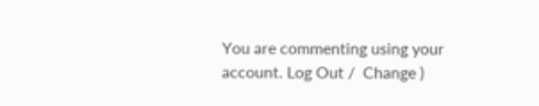You are commenting using your account. Log Out /  Change )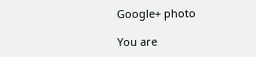Google+ photo

You are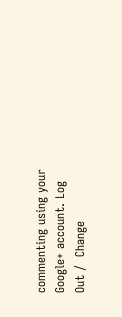commenting using your Google+ account. Log Out /  Change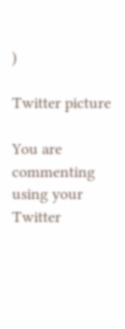)

Twitter picture

You are commenting using your Twitter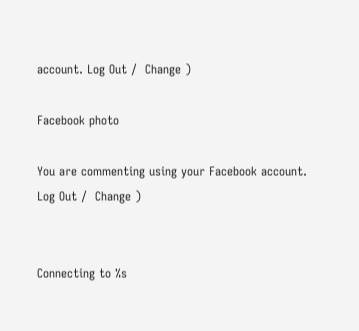account. Log Out /  Change )

Facebook photo

You are commenting using your Facebook account. Log Out /  Change )


Connecting to %s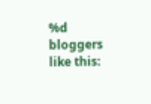%d bloggers like this: